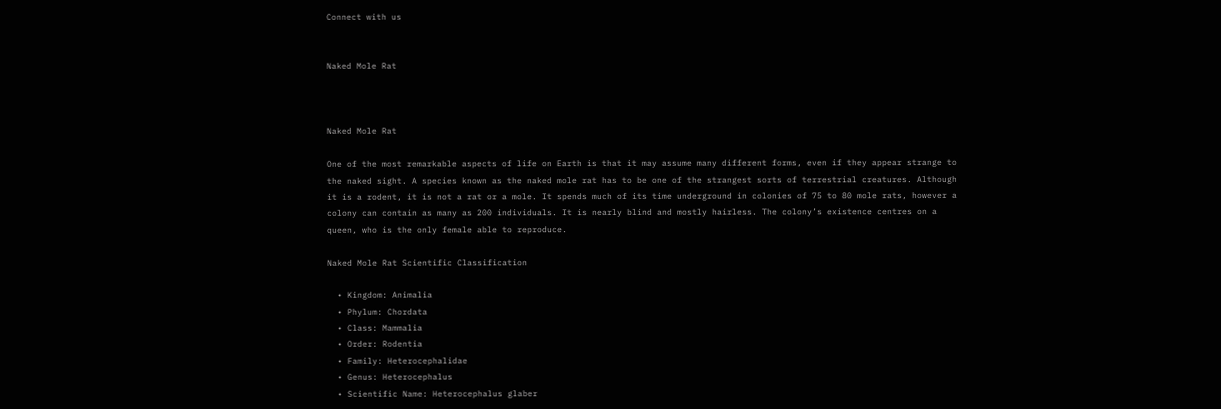Connect with us


Naked Mole Rat



Naked Mole Rat

One of the most remarkable aspects of life on Earth is that it may assume many different forms, even if they appear strange to the naked sight. A species known as the naked mole rat has to be one of the strangest sorts of terrestrial creatures. Although it is a rodent, it is not a rat or a mole. It spends much of its time underground in colonies of 75 to 80 mole rats, however a colony can contain as many as 200 individuals. It is nearly blind and mostly hairless. The colony’s existence centres on a queen, who is the only female able to reproduce.

Naked Mole Rat Scientific Classification

  • Kingdom: Animalia
  • Phylum: Chordata
  • Class: Mammalia
  • Order: Rodentia
  • Family: Heterocephalidae
  • Genus: Heterocephalus
  • Scientific Name: Heterocephalus glaber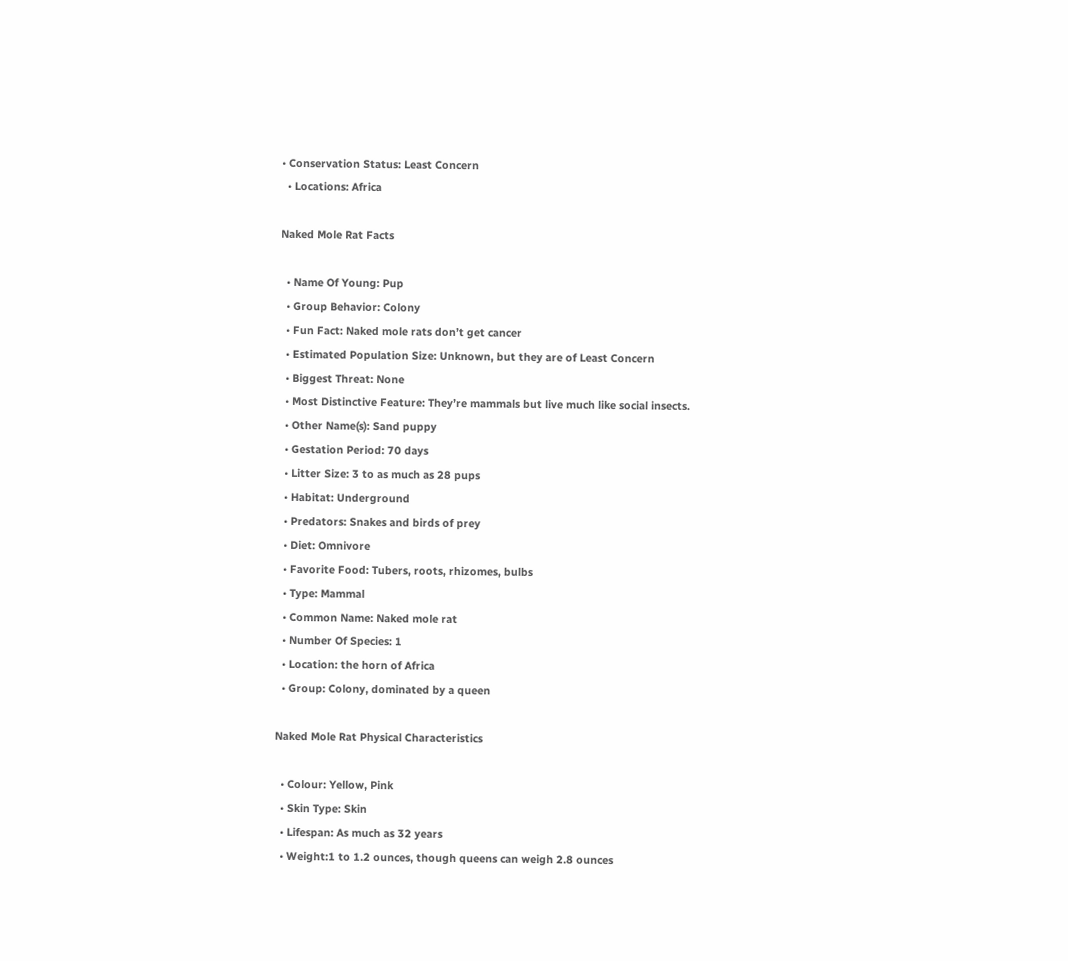• Conservation Status: Least Concern
  • Locations: Africa

Naked Mole Rat Facts

  • Name Of Young: Pup
  • Group Behavior: Colony
  • Fun Fact: Naked mole rats don’t get cancer
  • Estimated Population Size: Unknown, but they are of Least Concern
  • Biggest Threat: None
  • Most Distinctive Feature: They’re mammals but live much like social insects.
  • Other Name(s): Sand puppy
  • Gestation Period: 70 days
  • Litter Size: 3 to as much as 28 pups
  • Habitat: Underground
  • Predators: Snakes and birds of prey
  • Diet: Omnivore
  • Favorite Food: Tubers, roots, rhizomes, bulbs
  • Type: Mammal
  • Common Name: Naked mole rat
  • Number Of Species: 1
  • Location: the horn of Africa
  • Group: Colony, dominated by a queen

Naked Mole Rat Physical Characteristics

  • Colour: Yellow, Pink
  • Skin Type: Skin
  • Lifespan: As much as 32 years
  • Weight:1 to 1.2 ounces, though queens can weigh 2.8 ounces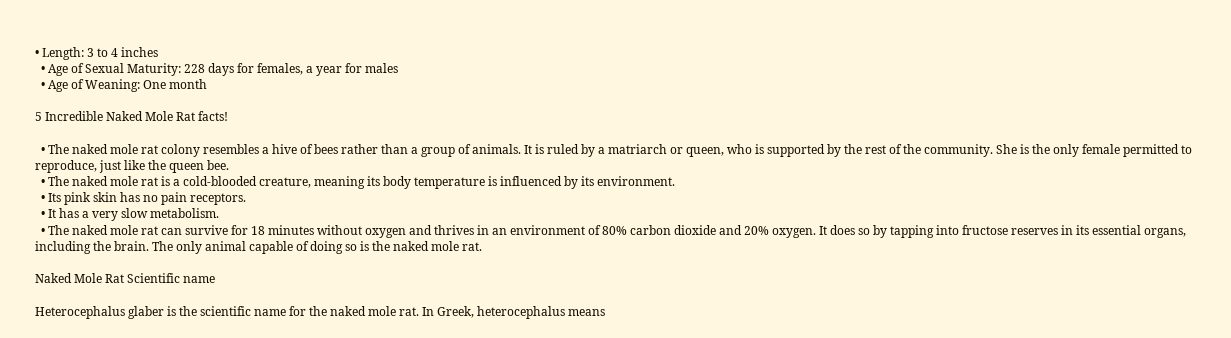• Length: 3 to 4 inches
  • Age of Sexual Maturity: 228 days for females, a year for males
  • Age of Weaning: One month

5 Incredible Naked Mole Rat facts!

  • The naked mole rat colony resembles a hive of bees rather than a group of animals. It is ruled by a matriarch or queen, who is supported by the rest of the community. She is the only female permitted to reproduce, just like the queen bee.
  • The naked mole rat is a cold-blooded creature, meaning its body temperature is influenced by its environment.
  • Its pink skin has no pain receptors.
  • It has a very slow metabolism.
  • The naked mole rat can survive for 18 minutes without oxygen and thrives in an environment of 80% carbon dioxide and 20% oxygen. It does so by tapping into fructose reserves in its essential organs, including the brain. The only animal capable of doing so is the naked mole rat.

Naked Mole Rat Scientific name

Heterocephalus glaber is the scientific name for the naked mole rat. In Greek, heterocephalus means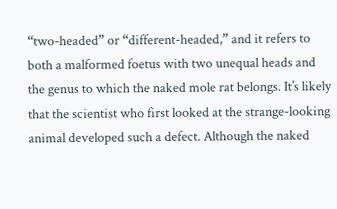“two-headed” or “different-headed,” and it refers to both a malformed foetus with two unequal heads and the genus to which the naked mole rat belongs. It’s likely that the scientist who first looked at the strange-looking animal developed such a defect. Although the naked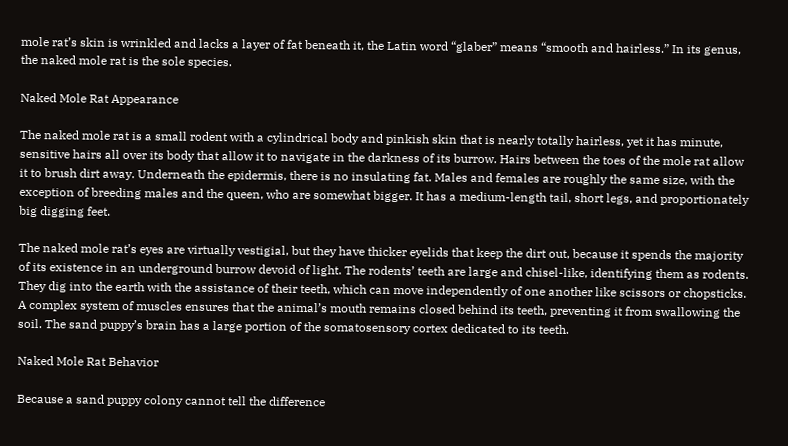mole rat’s skin is wrinkled and lacks a layer of fat beneath it, the Latin word “glaber” means “smooth and hairless.” In its genus, the naked mole rat is the sole species.

Naked Mole Rat Appearance

The naked mole rat is a small rodent with a cylindrical body and pinkish skin that is nearly totally hairless, yet it has minute, sensitive hairs all over its body that allow it to navigate in the darkness of its burrow. Hairs between the toes of the mole rat allow it to brush dirt away. Underneath the epidermis, there is no insulating fat. Males and females are roughly the same size, with the exception of breeding males and the queen, who are somewhat bigger. It has a medium-length tail, short legs, and proportionately big digging feet.

The naked mole rat’s eyes are virtually vestigial, but they have thicker eyelids that keep the dirt out, because it spends the majority of its existence in an underground burrow devoid of light. The rodents’ teeth are large and chisel-like, identifying them as rodents. They dig into the earth with the assistance of their teeth, which can move independently of one another like scissors or chopsticks. A complex system of muscles ensures that the animal’s mouth remains closed behind its teeth, preventing it from swallowing the soil. The sand puppy’s brain has a large portion of the somatosensory cortex dedicated to its teeth.

Naked Mole Rat Behavior

Because a sand puppy colony cannot tell the difference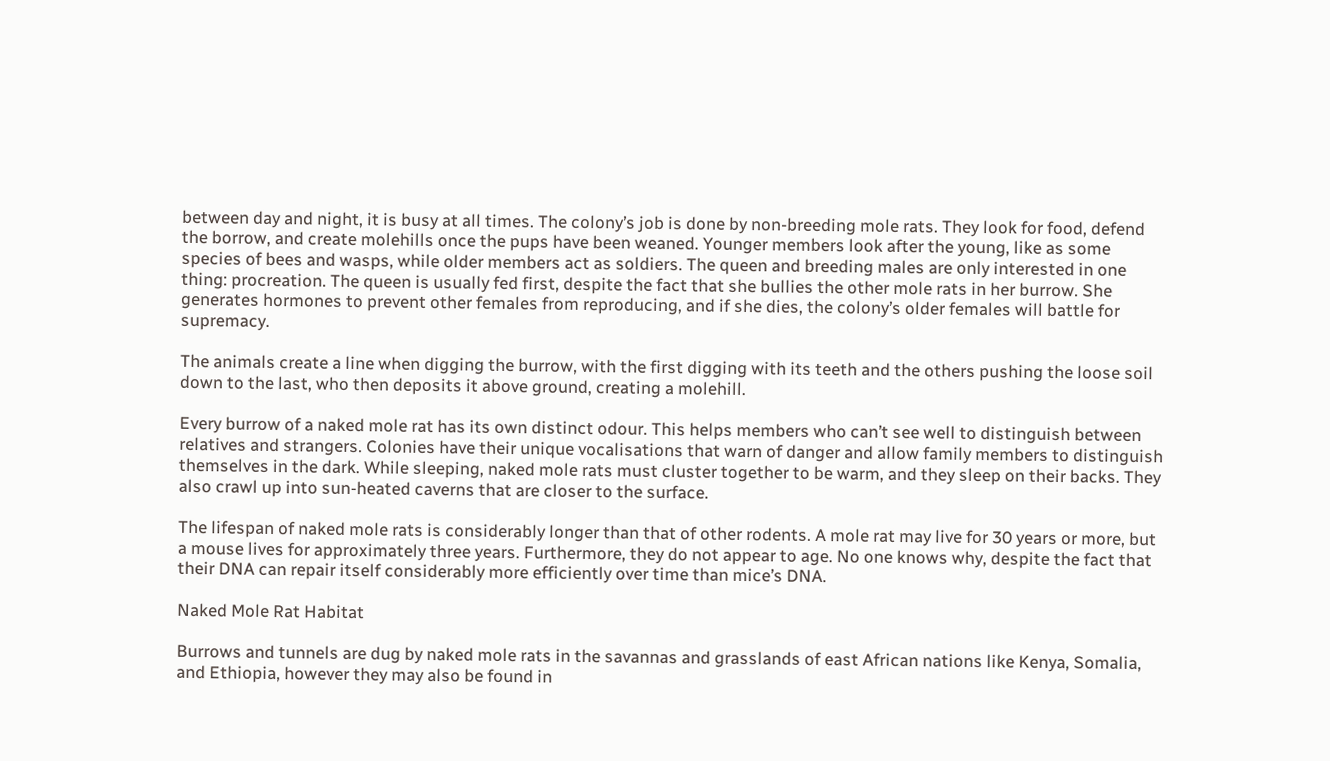between day and night, it is busy at all times. The colony’s job is done by non-breeding mole rats. They look for food, defend the borrow, and create molehills once the pups have been weaned. Younger members look after the young, like as some species of bees and wasps, while older members act as soldiers. The queen and breeding males are only interested in one thing: procreation. The queen is usually fed first, despite the fact that she bullies the other mole rats in her burrow. She generates hormones to prevent other females from reproducing, and if she dies, the colony’s older females will battle for supremacy.

The animals create a line when digging the burrow, with the first digging with its teeth and the others pushing the loose soil down to the last, who then deposits it above ground, creating a molehill.

Every burrow of a naked mole rat has its own distinct odour. This helps members who can’t see well to distinguish between relatives and strangers. Colonies have their unique vocalisations that warn of danger and allow family members to distinguish themselves in the dark. While sleeping, naked mole rats must cluster together to be warm, and they sleep on their backs. They also crawl up into sun-heated caverns that are closer to the surface.

The lifespan of naked mole rats is considerably longer than that of other rodents. A mole rat may live for 30 years or more, but a mouse lives for approximately three years. Furthermore, they do not appear to age. No one knows why, despite the fact that their DNA can repair itself considerably more efficiently over time than mice’s DNA.

Naked Mole Rat Habitat

Burrows and tunnels are dug by naked mole rats in the savannas and grasslands of east African nations like Kenya, Somalia, and Ethiopia, however they may also be found in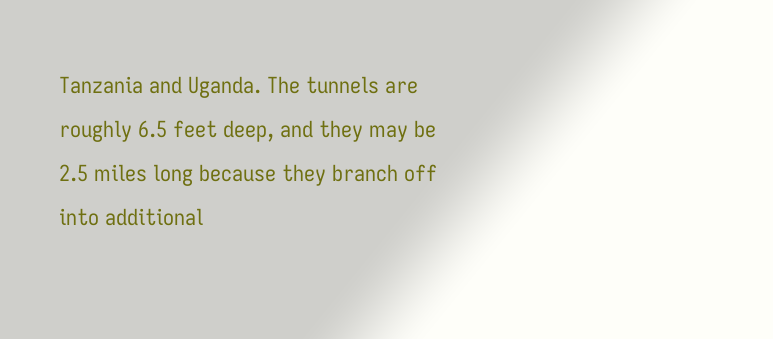Tanzania and Uganda. The tunnels are roughly 6.5 feet deep, and they may be 2.5 miles long because they branch off into additional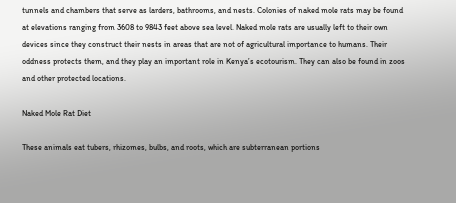tunnels and chambers that serve as larders, bathrooms, and nests. Colonies of naked mole rats may be found at elevations ranging from 3608 to 9843 feet above sea level. Naked mole rats are usually left to their own devices since they construct their nests in areas that are not of agricultural importance to humans. Their oddness protects them, and they play an important role in Kenya’s ecotourism. They can also be found in zoos and other protected locations.

Naked Mole Rat Diet

These animals eat tubers, rhizomes, bulbs, and roots, which are subterranean portions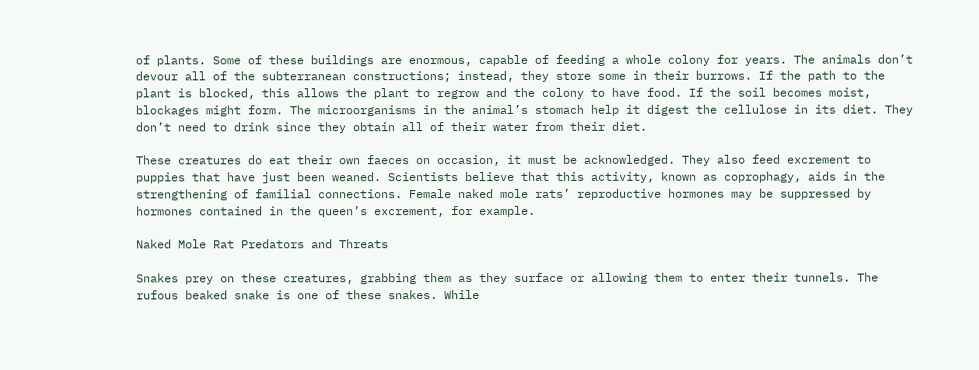of plants. Some of these buildings are enormous, capable of feeding a whole colony for years. The animals don’t devour all of the subterranean constructions; instead, they store some in their burrows. If the path to the plant is blocked, this allows the plant to regrow and the colony to have food. If the soil becomes moist, blockages might form. The microorganisms in the animal’s stomach help it digest the cellulose in its diet. They don’t need to drink since they obtain all of their water from their diet.

These creatures do eat their own faeces on occasion, it must be acknowledged. They also feed excrement to puppies that have just been weaned. Scientists believe that this activity, known as coprophagy, aids in the strengthening of familial connections. Female naked mole rats’ reproductive hormones may be suppressed by hormones contained in the queen’s excrement, for example.

Naked Mole Rat Predators and Threats

Snakes prey on these creatures, grabbing them as they surface or allowing them to enter their tunnels. The rufous beaked snake is one of these snakes. While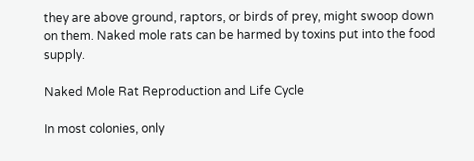they are above ground, raptors, or birds of prey, might swoop down on them. Naked mole rats can be harmed by toxins put into the food supply.

Naked Mole Rat Reproduction and Life Cycle

In most colonies, only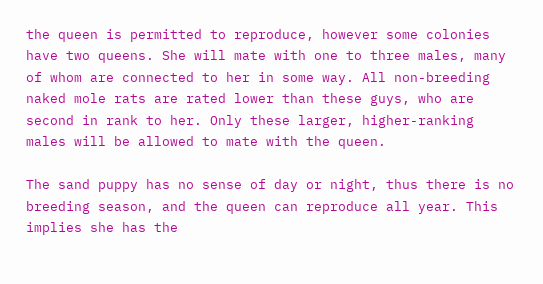the queen is permitted to reproduce, however some colonies have two queens. She will mate with one to three males, many of whom are connected to her in some way. All non-breeding naked mole rats are rated lower than these guys, who are second in rank to her. Only these larger, higher-ranking males will be allowed to mate with the queen.

The sand puppy has no sense of day or night, thus there is no breeding season, and the queen can reproduce all year. This implies she has the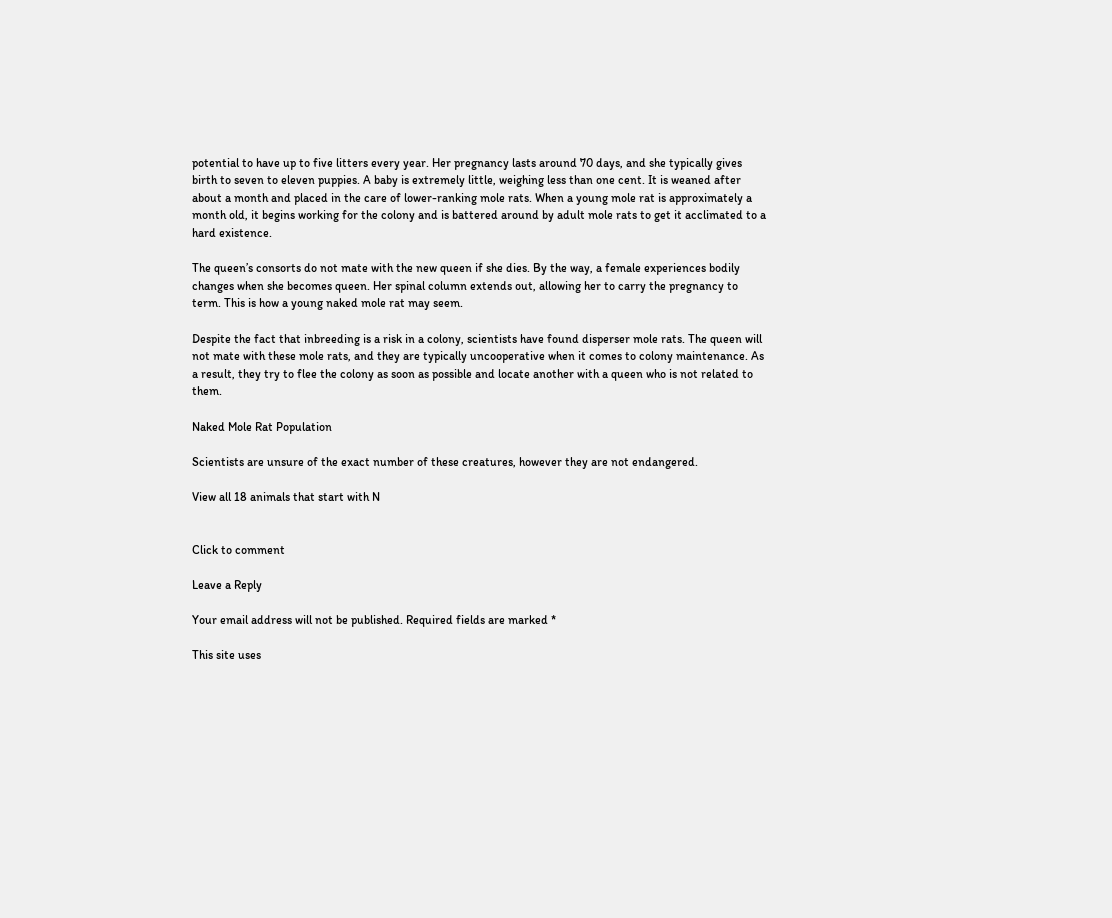potential to have up to five litters every year. Her pregnancy lasts around 70 days, and she typically gives birth to seven to eleven puppies. A baby is extremely little, weighing less than one cent. It is weaned after about a month and placed in the care of lower-ranking mole rats. When a young mole rat is approximately a month old, it begins working for the colony and is battered around by adult mole rats to get it acclimated to a hard existence.

The queen’s consorts do not mate with the new queen if she dies. By the way, a female experiences bodily changes when she becomes queen. Her spinal column extends out, allowing her to carry the pregnancy to term. This is how a young naked mole rat may seem.

Despite the fact that inbreeding is a risk in a colony, scientists have found disperser mole rats. The queen will not mate with these mole rats, and they are typically uncooperative when it comes to colony maintenance. As a result, they try to flee the colony as soon as possible and locate another with a queen who is not related to them.

Naked Mole Rat Population

Scientists are unsure of the exact number of these creatures, however they are not endangered.

View all 18 animals that start with N


Click to comment

Leave a Reply

Your email address will not be published. Required fields are marked *

This site uses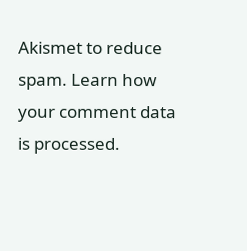Akismet to reduce spam. Learn how your comment data is processed.